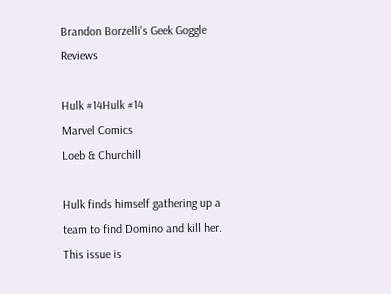Brandon Borzelli's Geek Goggle Reviews

Hulk #14Hulk #14
Marvel Comics
Loeb & Churchill

Hulk finds himself gathering up a team to find Domino and kill her. This issue is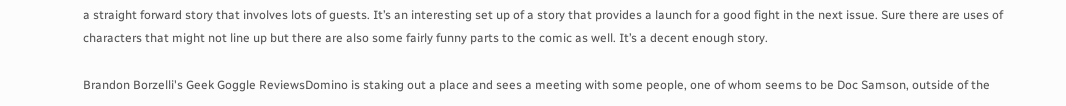a straight forward story that involves lots of guests. It’s an interesting set up of a story that provides a launch for a good fight in the next issue. Sure there are uses of characters that might not line up but there are also some fairly funny parts to the comic as well. It’s a decent enough story.

Brandon Borzelli's Geek Goggle ReviewsDomino is staking out a place and sees a meeting with some people, one of whom seems to be Doc Samson, outside of the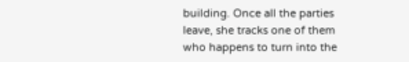building. Once all the parties leave, she tracks one of them who happens to turn into the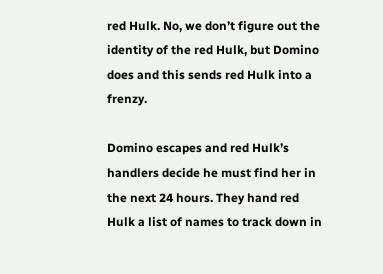red Hulk. No, we don’t figure out the identity of the red Hulk, but Domino does and this sends red Hulk into a frenzy.

Domino escapes and red Hulk’s handlers decide he must find her in the next 24 hours. They hand red Hulk a list of names to track down in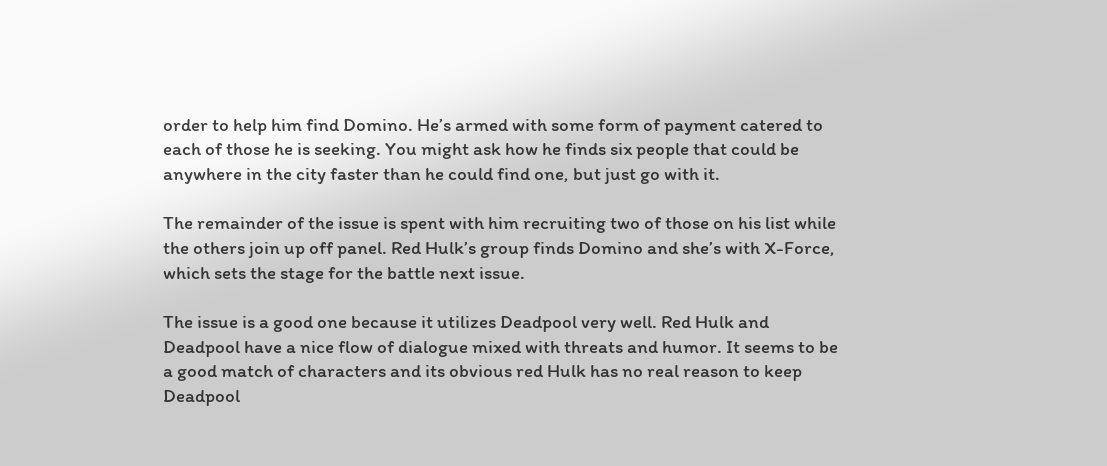order to help him find Domino. He’s armed with some form of payment catered to each of those he is seeking. You might ask how he finds six people that could be anywhere in the city faster than he could find one, but just go with it.

The remainder of the issue is spent with him recruiting two of those on his list while the others join up off panel. Red Hulk’s group finds Domino and she’s with X-Force, which sets the stage for the battle next issue.

The issue is a good one because it utilizes Deadpool very well. Red Hulk and Deadpool have a nice flow of dialogue mixed with threats and humor. It seems to be a good match of characters and its obvious red Hulk has no real reason to keep Deadpool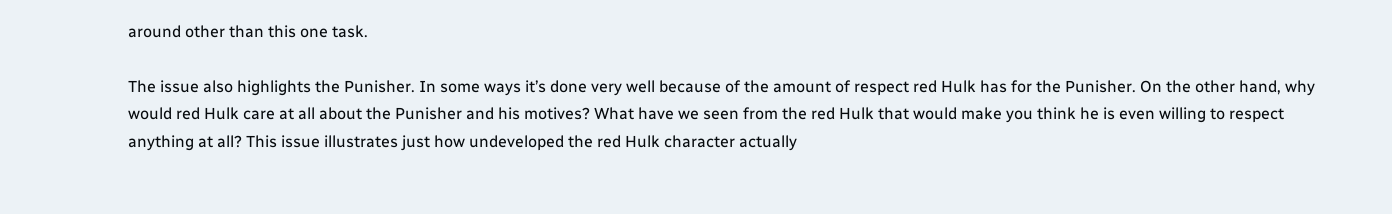around other than this one task.

The issue also highlights the Punisher. In some ways it’s done very well because of the amount of respect red Hulk has for the Punisher. On the other hand, why would red Hulk care at all about the Punisher and his motives? What have we seen from the red Hulk that would make you think he is even willing to respect anything at all? This issue illustrates just how undeveloped the red Hulk character actually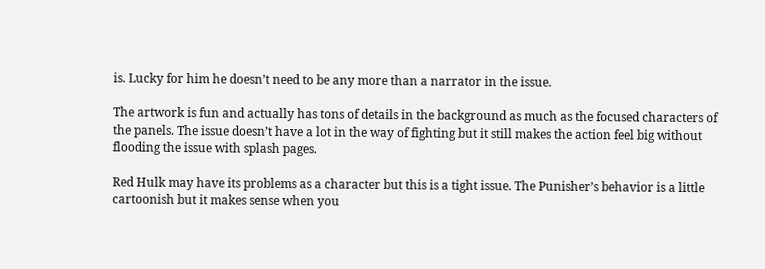is. Lucky for him he doesn’t need to be any more than a narrator in the issue.

The artwork is fun and actually has tons of details in the background as much as the focused characters of the panels. The issue doesn’t have a lot in the way of fighting but it still makes the action feel big without flooding the issue with splash pages.

Red Hulk may have its problems as a character but this is a tight issue. The Punisher’s behavior is a little cartoonish but it makes sense when you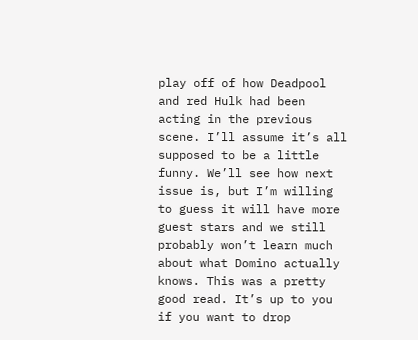play off of how Deadpool and red Hulk had been acting in the previous scene. I’ll assume it’s all supposed to be a little funny. We’ll see how next issue is, but I’m willing to guess it will have more guest stars and we still probably won’t learn much about what Domino actually knows. This was a pretty good read. It’s up to you if you want to drop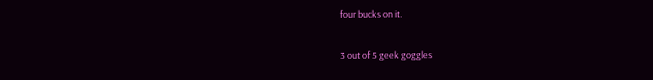four bucks on it.

3 out of 5 geek goggles